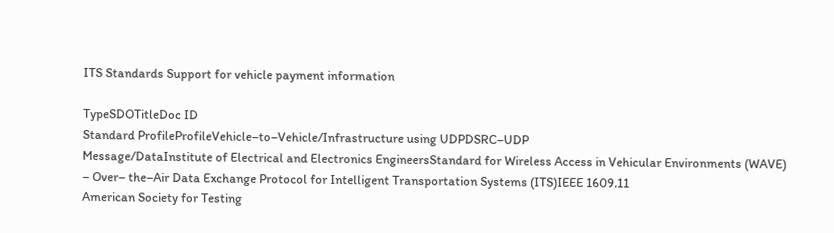ITS Standards Support for vehicle payment information

TypeSDOTitleDoc ID
Standard ProfileProfileVehicle–to–Vehicle/Infrastructure using UDPDSRC–UDP
Message/DataInstitute of Electrical and Electronics EngineersStandard for Wireless Access in Vehicular Environments (WAVE) – Over– the–Air Data Exchange Protocol for Intelligent Transportation Systems (ITS)IEEE 1609.11
American Society for Testing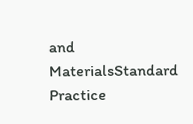and MaterialsStandard Practice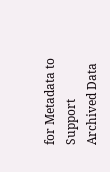for Metadata to Support Archived Data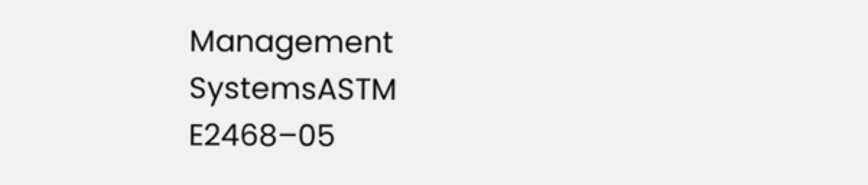Management SystemsASTM E2468–05